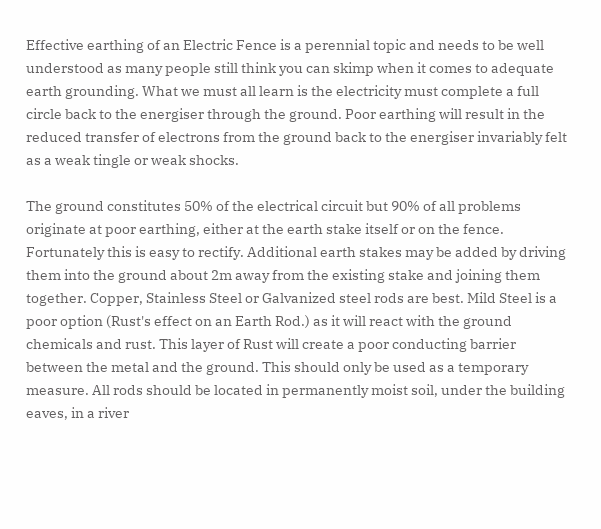Effective earthing of an Electric Fence is a perennial topic and needs to be well understood as many people still think you can skimp when it comes to adequate earth grounding. What we must all learn is the electricity must complete a full circle back to the energiser through the ground. Poor earthing will result in the reduced transfer of electrons from the ground back to the energiser invariably felt as a weak tingle or weak shocks.

The ground constitutes 50% of the electrical circuit but 90% of all problems originate at poor earthing, either at the earth stake itself or on the fence. Fortunately this is easy to rectify. Additional earth stakes may be added by driving them into the ground about 2m away from the existing stake and joining them together. Copper, Stainless Steel or Galvanized steel rods are best. Mild Steel is a poor option (Rust's effect on an Earth Rod.) as it will react with the ground chemicals and rust. This layer of Rust will create a poor conducting barrier between the metal and the ground. This should only be used as a temporary measure. All rods should be located in permanently moist soil, under the building eaves, in a river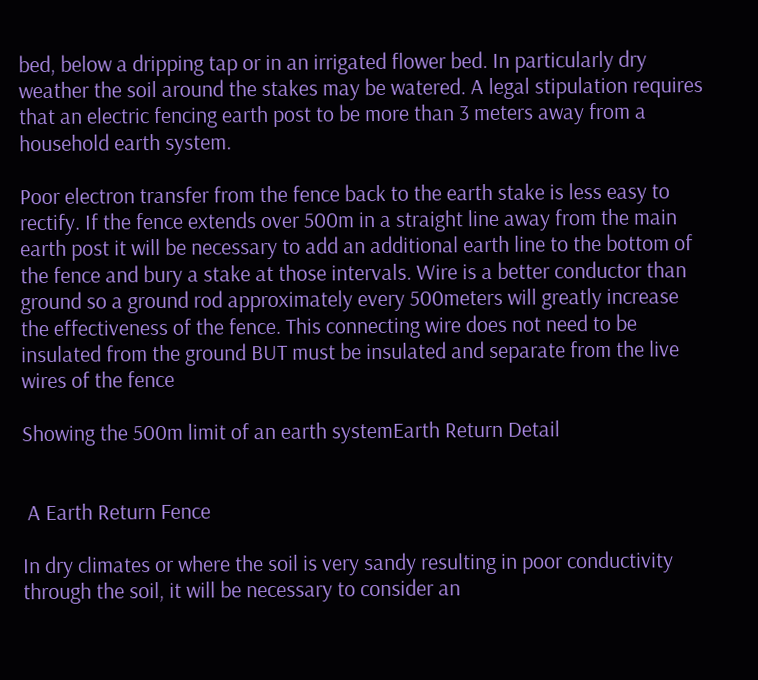bed, below a dripping tap or in an irrigated flower bed. In particularly dry weather the soil around the stakes may be watered. A legal stipulation requires that an electric fencing earth post to be more than 3 meters away from a household earth system.

Poor electron transfer from the fence back to the earth stake is less easy to rectify. If the fence extends over 500m in a straight line away from the main earth post it will be necessary to add an additional earth line to the bottom of the fence and bury a stake at those intervals. Wire is a better conductor than ground so a ground rod approximately every 500meters will greatly increase the effectiveness of the fence. This connecting wire does not need to be insulated from the ground BUT must be insulated and separate from the live wires of the fence

Showing the 500m limit of an earth systemEarth Return Detail


 A Earth Return Fence

In dry climates or where the soil is very sandy resulting in poor conductivity through the soil, it will be necessary to consider an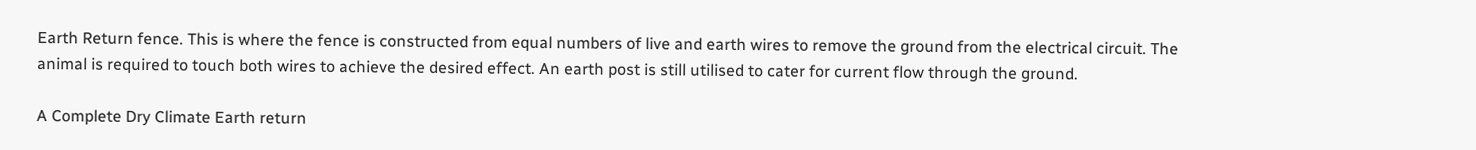Earth Return fence. This is where the fence is constructed from equal numbers of live and earth wires to remove the ground from the electrical circuit. The animal is required to touch both wires to achieve the desired effect. An earth post is still utilised to cater for current flow through the ground.

A Complete Dry Climate Earth return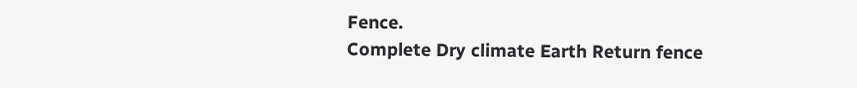Fence.
Complete Dry climate Earth Return fence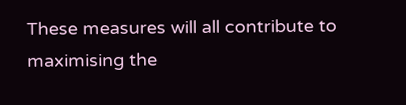These measures will all contribute to maximising the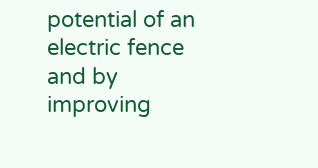potential of an electric fence and by improving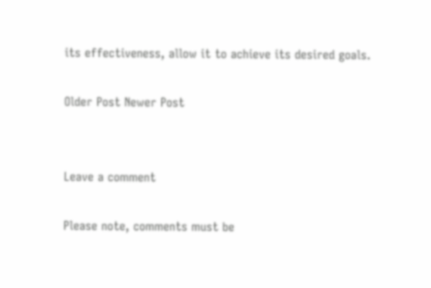its effectiveness, allow it to achieve its desired goals.

Older Post Newer Post


Leave a comment

Please note, comments must be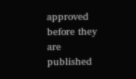approved before they are published